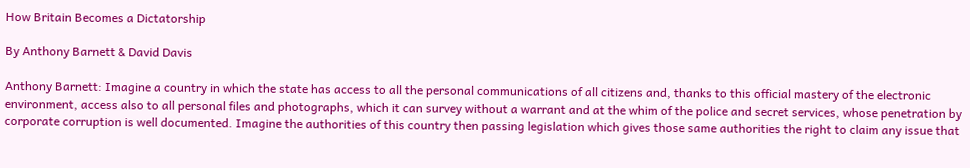How Britain Becomes a Dictatorship

By Anthony Barnett & David Davis

Anthony Barnett: Imagine a country in which the state has access to all the personal communications of all citizens and, thanks to this official mastery of the electronic environment, access also to all personal files and photographs, which it can survey without a warrant and at the whim of the police and secret services, whose penetration by corporate corruption is well documented. Imagine the authorities of this country then passing legislation which gives those same authorities the right to claim any issue that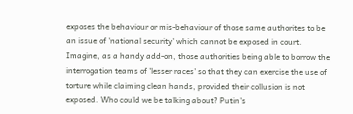exposes the behaviour or mis-behaviour of those same authorites to be an issue of 'national security' which cannot be exposed in court. Imagine, as a handy add-on, those authorities being able to borrow the interrogation teams of 'lesser races' so that they can exercise the use of torture while claiming clean hands, provided their collusion is not exposed. Who could we be talking about? Putin's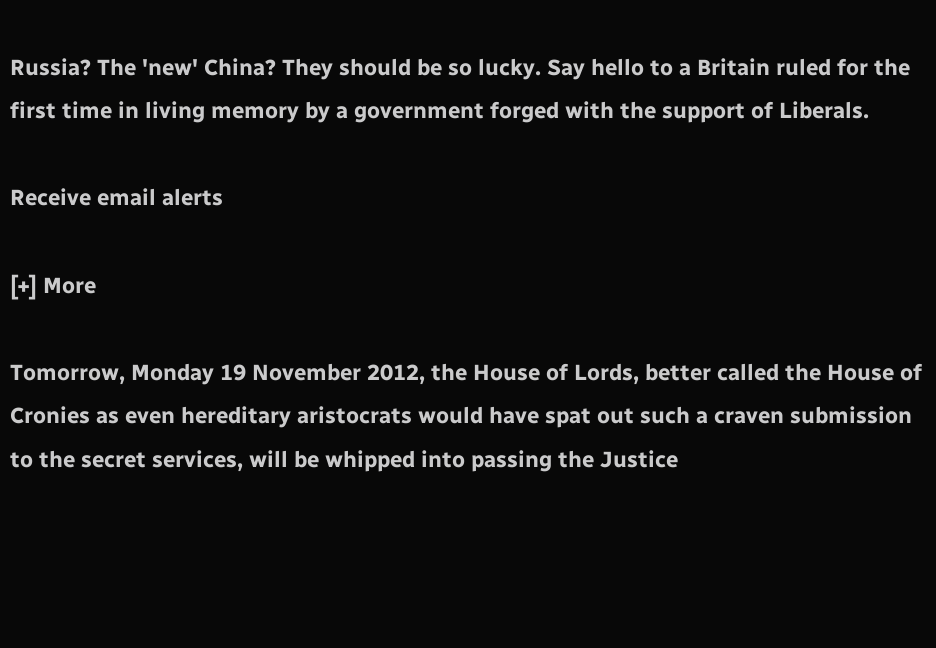Russia? The 'new' China? They should be so lucky. Say hello to a Britain ruled for the first time in living memory by a government forged with the support of Liberals.

Receive email alerts

[+] More

Tomorrow, Monday 19 November 2012, the House of Lords, better called the House of Cronies as even hereditary aristocrats would have spat out such a craven submission to the secret services, will be whipped into passing the Justice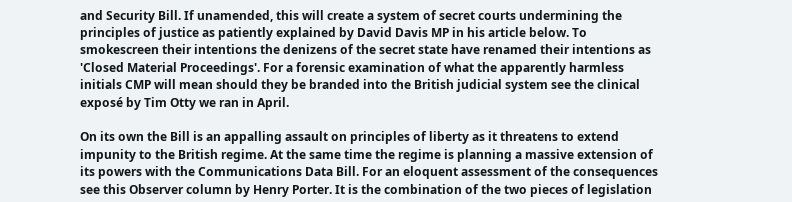and Security Bill. If unamended, this will create a system of secret courts undermining the principles of justice as patiently explained by David Davis MP in his article below. To smokescreen their intentions the denizens of the secret state have renamed their intentions as 'Closed Material Proceedings'. For a forensic examination of what the apparently harmless initials CMP will mean should they be branded into the British judicial system see the clinical exposé by Tim Otty we ran in April.

On its own the Bill is an appalling assault on principles of liberty as it threatens to extend impunity to the British regime. At the same time the regime is planning a massive extension of its powers with the Communications Data Bill. For an eloquent assessment of the consequences see this Observer column by Henry Porter. It is the combination of the two pieces of legislation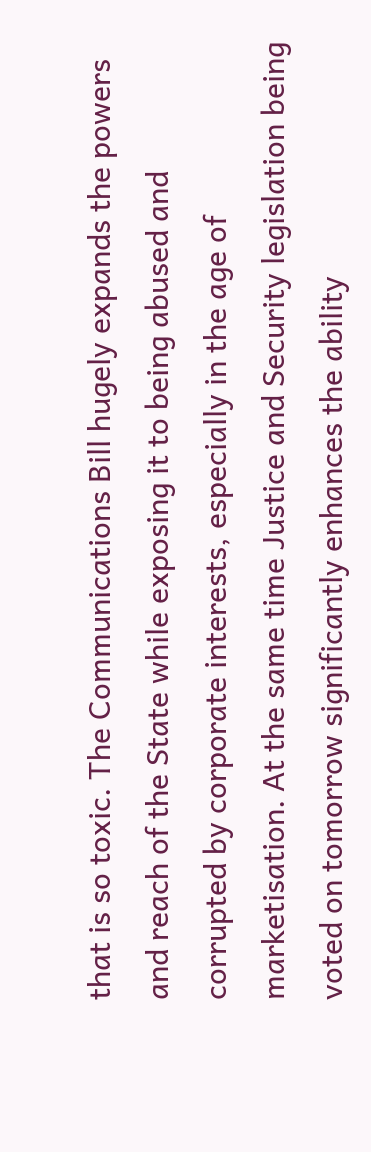that is so toxic. The Communications Bill hugely expands the powers and reach of the State while exposing it to being abused and corrupted by corporate interests, especially in the age of marketisation. At the same time Justice and Security legislation being voted on tomorrow significantly enhances the ability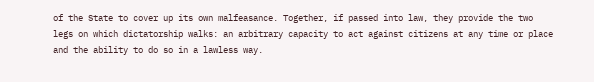of the State to cover up its own malfeasance. Together, if passed into law, they provide the two legs on which dictatorship walks: an arbitrary capacity to act against citizens at any time or place and the ability to do so in a lawless way.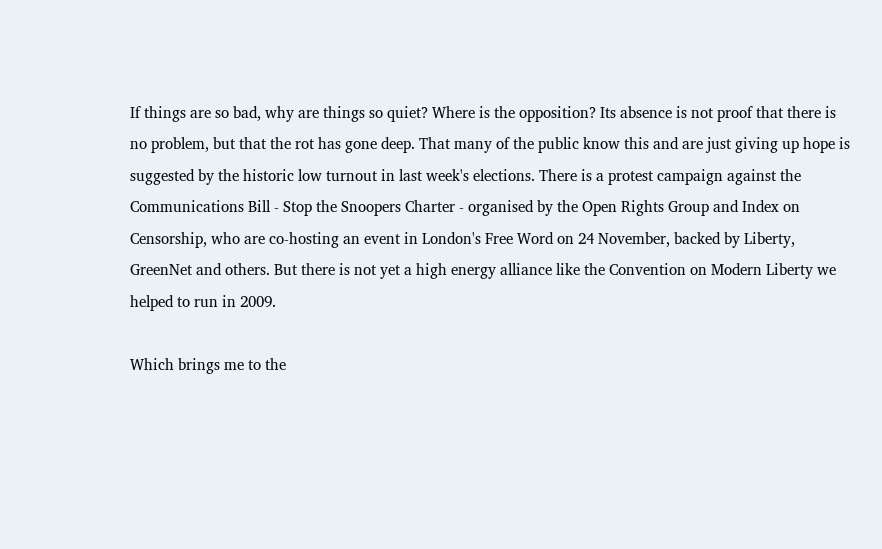If things are so bad, why are things so quiet? Where is the opposition? Its absence is not proof that there is no problem, but that the rot has gone deep. That many of the public know this and are just giving up hope is suggested by the historic low turnout in last week's elections. There is a protest campaign against the Communications Bill - Stop the Snoopers Charter - organised by the Open Rights Group and Index on Censorship, who are co-hosting an event in London's Free Word on 24 November, backed by Liberty, GreenNet and others. But there is not yet a high energy alliance like the Convention on Modern Liberty we helped to run in 2009.

Which brings me to the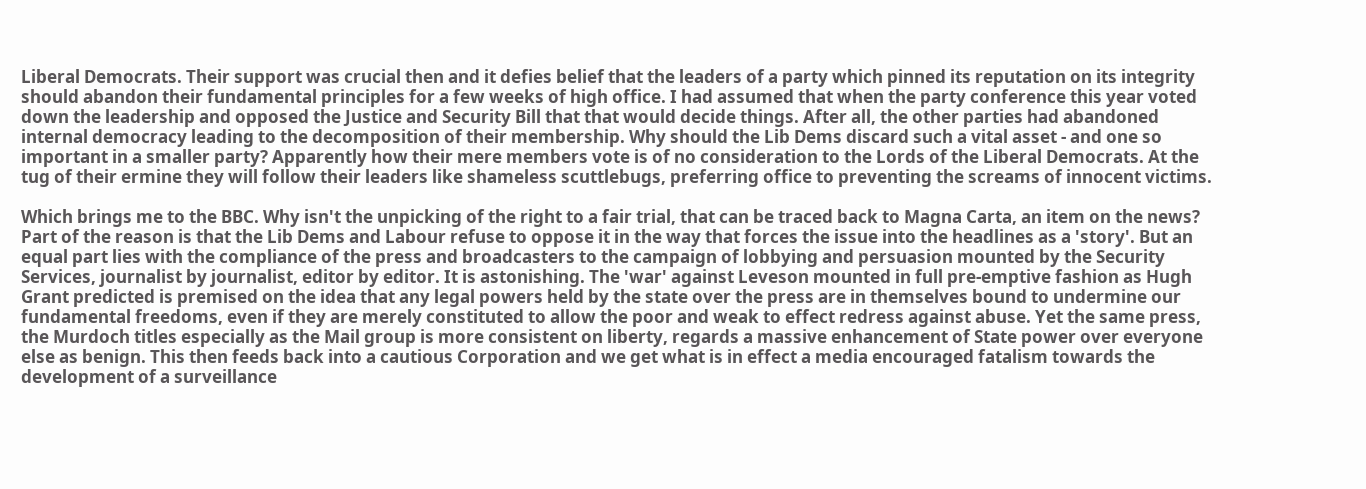Liberal Democrats. Their support was crucial then and it defies belief that the leaders of a party which pinned its reputation on its integrity should abandon their fundamental principles for a few weeks of high office. I had assumed that when the party conference this year voted down the leadership and opposed the Justice and Security Bill that that would decide things. After all, the other parties had abandoned internal democracy leading to the decomposition of their membership. Why should the Lib Dems discard such a vital asset - and one so important in a smaller party? Apparently how their mere members vote is of no consideration to the Lords of the Liberal Democrats. At the tug of their ermine they will follow their leaders like shameless scuttlebugs, preferring office to preventing the screams of innocent victims.

Which brings me to the BBC. Why isn't the unpicking of the right to a fair trial, that can be traced back to Magna Carta, an item on the news? Part of the reason is that the Lib Dems and Labour refuse to oppose it in the way that forces the issue into the headlines as a 'story'. But an equal part lies with the compliance of the press and broadcasters to the campaign of lobbying and persuasion mounted by the Security Services, journalist by journalist, editor by editor. It is astonishing. The 'war' against Leveson mounted in full pre-emptive fashion as Hugh Grant predicted is premised on the idea that any legal powers held by the state over the press are in themselves bound to undermine our fundamental freedoms, even if they are merely constituted to allow the poor and weak to effect redress against abuse. Yet the same press, the Murdoch titles especially as the Mail group is more consistent on liberty, regards a massive enhancement of State power over everyone else as benign. This then feeds back into a cautious Corporation and we get what is in effect a media encouraged fatalism towards the development of a surveillance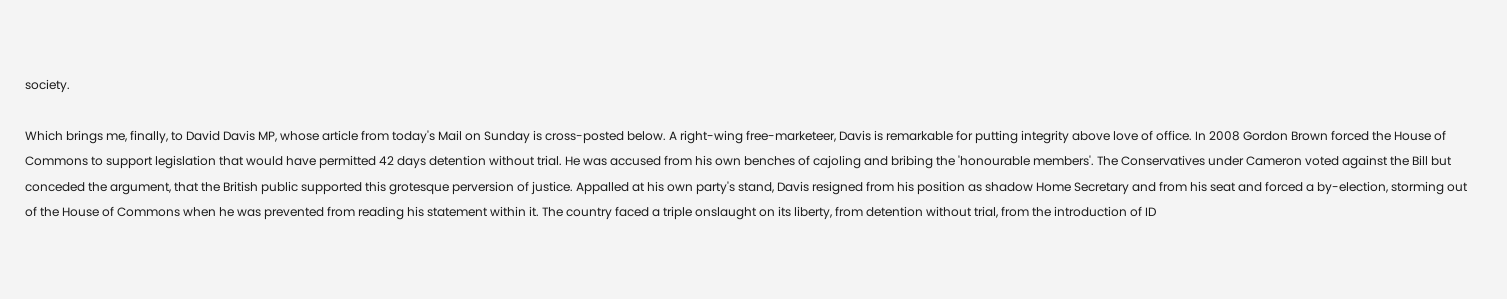society.

Which brings me, finally, to David Davis MP, whose article from today's Mail on Sunday is cross-posted below. A right-wing free-marketeer, Davis is remarkable for putting integrity above love of office. In 2008 Gordon Brown forced the House of Commons to support legislation that would have permitted 42 days detention without trial. He was accused from his own benches of cajoling and bribing the 'honourable members'. The Conservatives under Cameron voted against the Bill but conceded the argument, that the British public supported this grotesque perversion of justice. Appalled at his own party's stand, Davis resigned from his position as shadow Home Secretary and from his seat and forced a by-election, storming out of the House of Commons when he was prevented from reading his statement within it. The country faced a triple onslaught on its liberty, from detention without trial, from the introduction of ID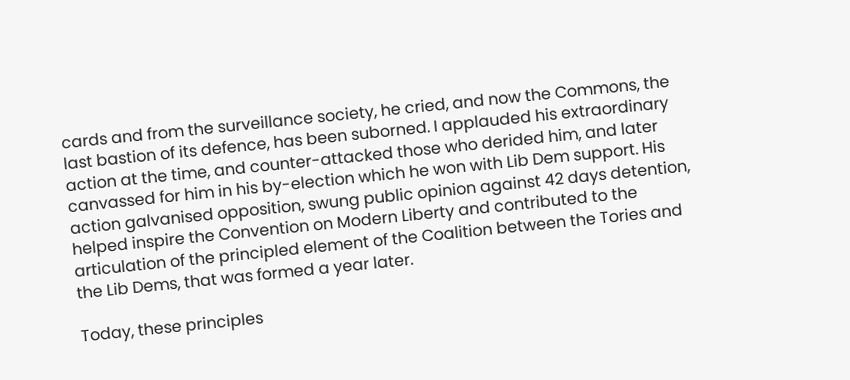cards and from the surveillance society, he cried, and now the Commons, the last bastion of its defence, has been suborned. I applauded his extraordinary action at the time, and counter-attacked those who derided him, and later canvassed for him in his by-election which he won with Lib Dem support. His action galvanised opposition, swung public opinion against 42 days detention, helped inspire the Convention on Modern Liberty and contributed to the articulation of the principled element of the Coalition between the Tories and the Lib Dems, that was formed a year later.

Today, these principles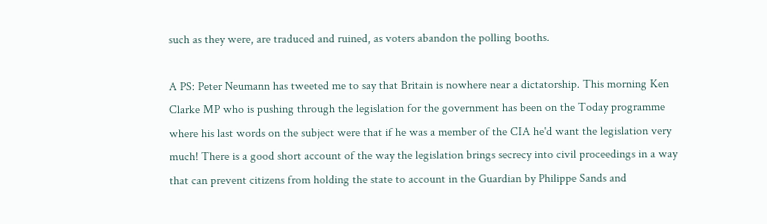such as they were, are traduced and ruined, as voters abandon the polling booths.

A PS: Peter Neumann has tweeted me to say that Britain is nowhere near a dictatorship. This morning Ken Clarke MP who is pushing through the legislation for the government has been on the Today programme where his last words on the subject were that if he was a member of the CIA he'd want the legislation very much! There is a good short account of the way the legislation brings secrecy into civil proceedings in a way that can prevent citizens from holding the state to account in the Guardian by Philippe Sands and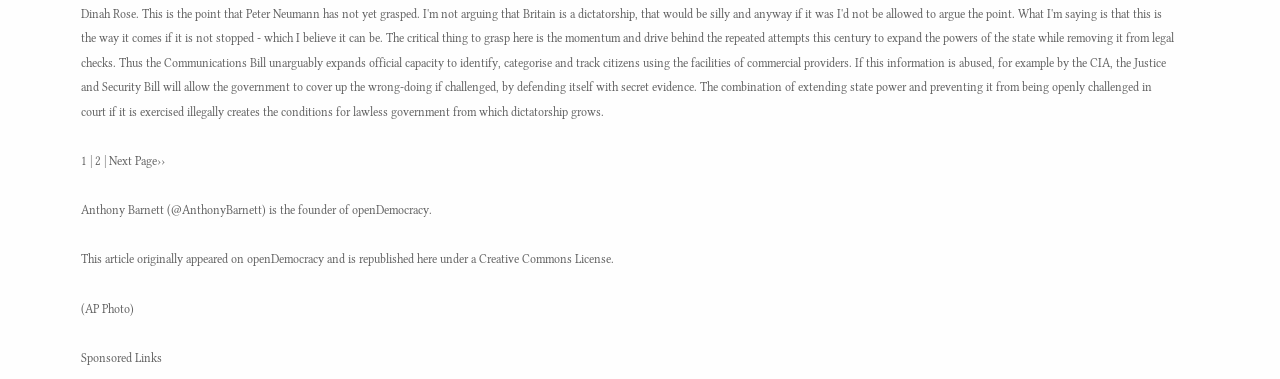Dinah Rose. This is the point that Peter Neumann has not yet grasped. I'm not arguing that Britain is a dictatorship, that would be silly and anyway if it was I'd not be allowed to argue the point. What I'm saying is that this is the way it comes if it is not stopped - which I believe it can be. The critical thing to grasp here is the momentum and drive behind the repeated attempts this century to expand the powers of the state while removing it from legal checks. Thus the Communications Bill unarguably expands official capacity to identify, categorise and track citizens using the facilities of commercial providers. If this information is abused, for example by the CIA, the Justice and Security Bill will allow the government to cover up the wrong-doing if challenged, by defending itself with secret evidence. The combination of extending state power and preventing it from being openly challenged in court if it is exercised illegally creates the conditions for lawless government from which dictatorship grows.

1 | 2 | Next Page››

Anthony Barnett (@AnthonyBarnett) is the founder of openDemocracy.

This article originally appeared on openDemocracy and is republished here under a Creative Commons License.

(AP Photo)

Sponsored Links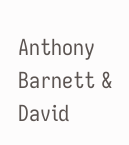Anthony Barnett & David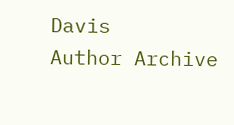Davis
Author Archive